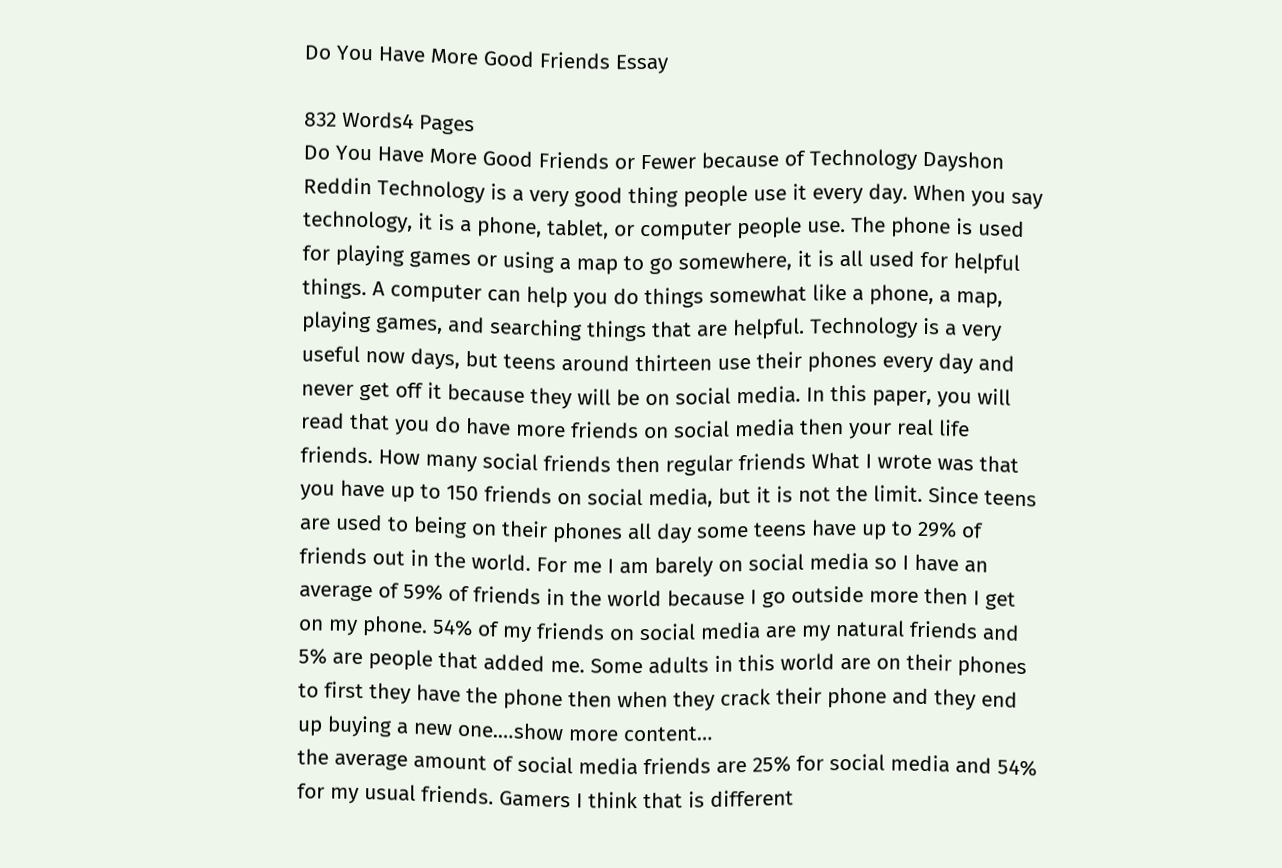Do You Have More Good Friends Essay

832 Words4 Pages
Do You Have More Good Friends or Fewer because of Technology Dayshon Reddin Technology is a very good thing people use it every day. When you say technology, it is a phone, tablet, or computer people use. The phone is used for playing games or using a map to go somewhere, it is all used for helpful things. A computer can help you do things somewhat like a phone, a map, playing games, and searching things that are helpful. Technology is a very useful now days, but teens around thirteen use their phones every day and never get off it because they will be on social media. In this paper, you will read that you do have more friends on social media then your real life friends. How many social friends then regular friends What I wrote was that you have up to 150 friends on social media, but it is not the limit. Since teens are used to being on their phones all day some teens have up to 29% of friends out in the world. For me I am barely on social media so I have an average of 59% of friends in the world because I go outside more then I get on my phone. 54% of my friends on social media are my natural friends and 5% are people that added me. Some adults in this world are on their phones to first they have the phone then when they crack their phone and they end up buying a new one.…show more content…
the average amount of social media friends are 25% for social media and 54% for my usual friends. Gamers I think that is different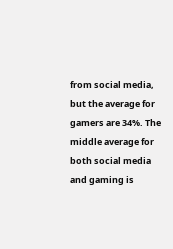from social media, but the average for gamers are 34%. The middle average for both social media and gaming is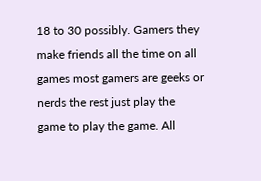18 to 30 possibly. Gamers they make friends all the time on all games most gamers are geeks or nerds the rest just play the game to play the game. All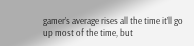gamer’s average rises all the time it’ll go up most of the time, but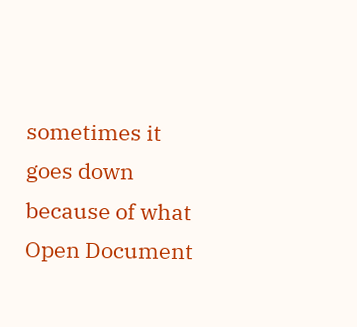sometimes it goes down because of what
Open Document